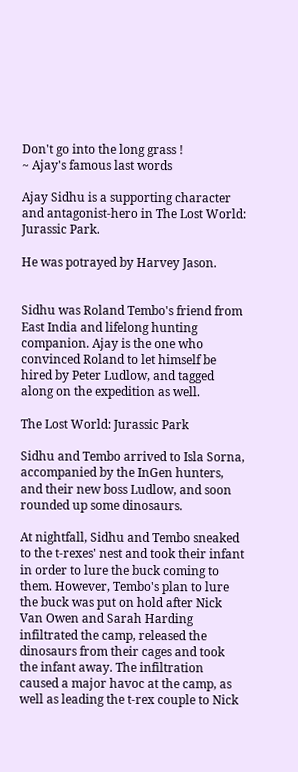Don't go into the long grass !
~ Ajay's famous last words

Ajay Sidhu is a supporting character and antagonist-hero in The Lost World: Jurassic Park.

He was potrayed by Harvey Jason.


Sidhu was Roland Tembo's friend from East India and lifelong hunting companion. Ajay is the one who convinced Roland to let himself be hired by Peter Ludlow, and tagged along on the expedition as well.

The Lost World: Jurassic Park

Sidhu and Tembo arrived to Isla Sorna, accompanied by the InGen hunters, and their new boss Ludlow, and soon rounded up some dinosaurs.

At nightfall, Sidhu and Tembo sneaked to the t-rexes' nest and took their infant in order to lure the buck coming to them. However, Tembo's plan to lure the buck was put on hold after Nick Van Owen and Sarah Harding infiltrated the camp, released the dinosaurs from their cages and took the infant away. The infiltration caused a major havoc at the camp, as well as leading the t-rex couple to Nick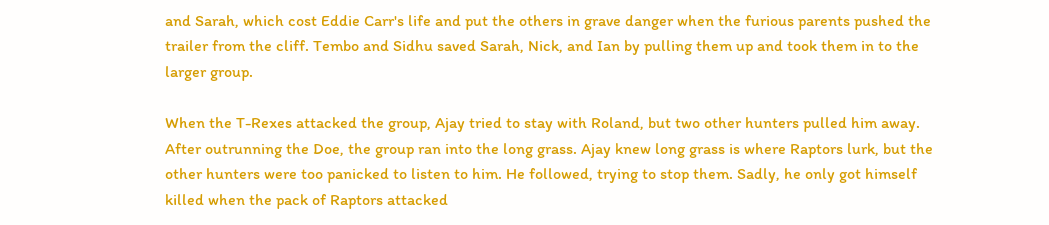and Sarah, which cost Eddie Carr's life and put the others in grave danger when the furious parents pushed the trailer from the cliff. Tembo and Sidhu saved Sarah, Nick, and Ian by pulling them up and took them in to the larger group.

When the T-Rexes attacked the group, Ajay tried to stay with Roland, but two other hunters pulled him away. After outrunning the Doe, the group ran into the long grass. Ajay knew long grass is where Raptors lurk, but the other hunters were too panicked to listen to him. He followed, trying to stop them. Sadly, he only got himself killed when the pack of Raptors attacked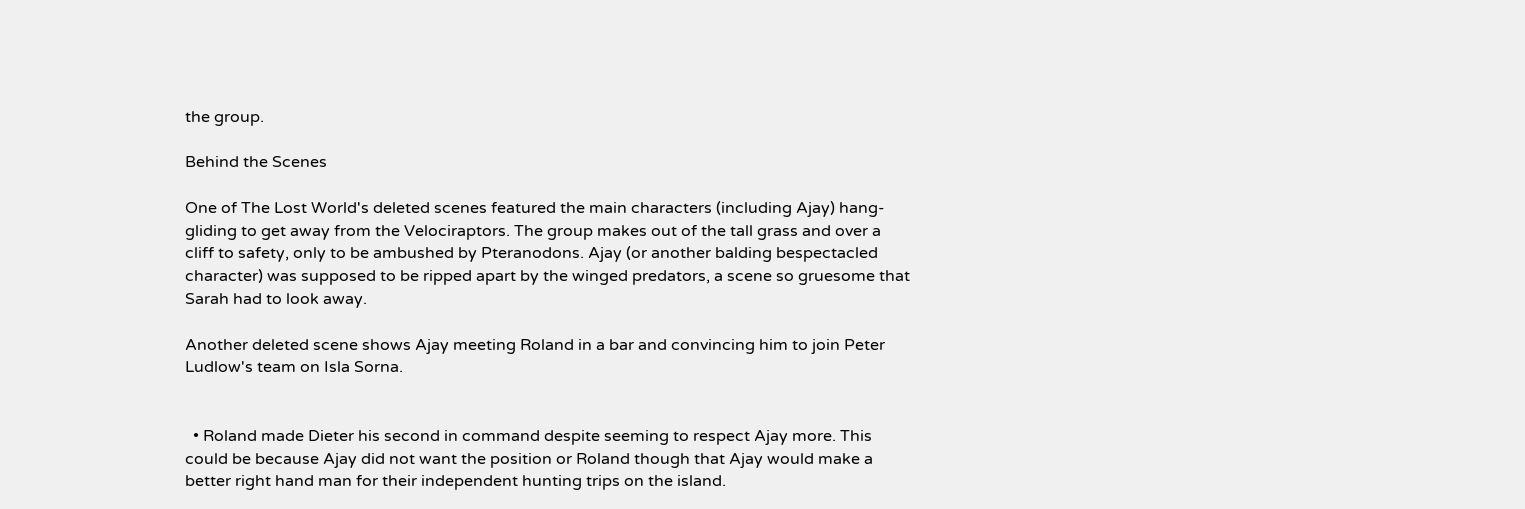the group.

Behind the Scenes

One of The Lost World's deleted scenes featured the main characters (including Ajay) hang-gliding to get away from the Velociraptors. The group makes out of the tall grass and over a cliff to safety, only to be ambushed by Pteranodons. Ajay (or another balding bespectacled character) was supposed to be ripped apart by the winged predators, a scene so gruesome that Sarah had to look away.

Another deleted scene shows Ajay meeting Roland in a bar and convincing him to join Peter Ludlow's team on Isla Sorna.


  • Roland made Dieter his second in command despite seeming to respect Ajay more. This could be because Ajay did not want the position or Roland though that Ajay would make a better right hand man for their independent hunting trips on the island.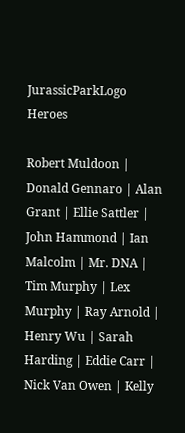JurassicParkLogo Heroes

Robert Muldoon | Donald Gennaro | Alan Grant | Ellie Sattler | John Hammond | Ian Malcolm | Mr. DNA | Tim Murphy | Lex Murphy | Ray Arnold | Henry Wu | Sarah Harding | Eddie Carr | Nick Van Owen | Kelly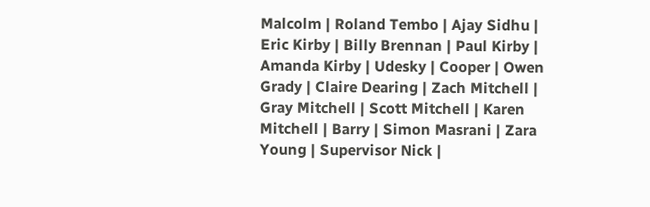Malcolm | Roland Tembo | Ajay Sidhu | Eric Kirby | Billy Brennan | Paul Kirby | Amanda Kirby | Udesky | Cooper | Owen Grady | Claire Dearing | Zach Mitchell | Gray Mitchell | Scott Mitchell | Karen Mitchell | Barry | Simon Masrani | Zara Young | Supervisor Nick |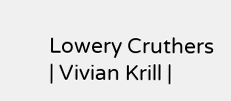Lowery Cruthers | Vivian Krill |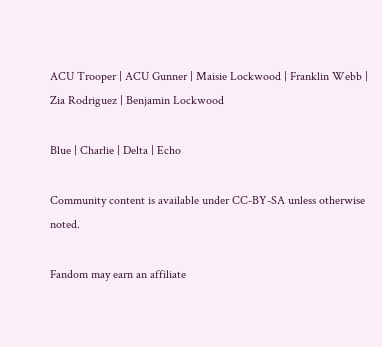ACU Trooper | ACU Gunner | Maisie Lockwood | Franklin Webb | Zia Rodriguez | Benjamin Lockwood

Blue | Charlie | Delta | Echo

Community content is available under CC-BY-SA unless otherwise noted.

Fandom may earn an affiliate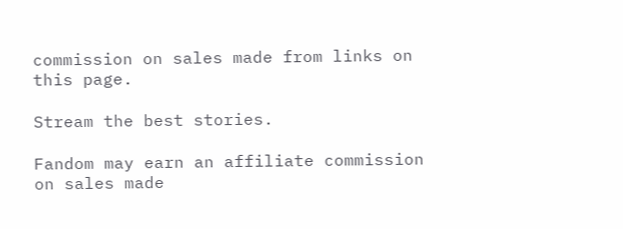commission on sales made from links on this page.

Stream the best stories.

Fandom may earn an affiliate commission on sales made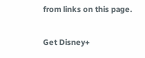from links on this page.

Get Disney+